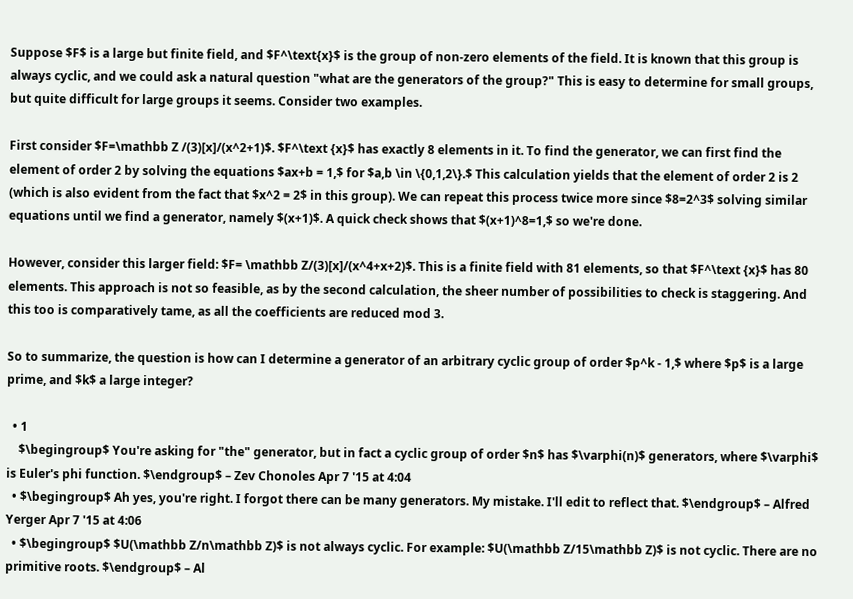Suppose $F$ is a large but finite field, and $F^\text{x}$ is the group of non-zero elements of the field. It is known that this group is always cyclic, and we could ask a natural question "what are the generators of the group?" This is easy to determine for small groups, but quite difficult for large groups it seems. Consider two examples.

First consider $F=\mathbb Z /(3)[x]/(x^2+1)$. $F^\text {x}$ has exactly 8 elements in it. To find the generator, we can first find the element of order 2 by solving the equations $ax+b = 1,$ for $a,b \in \{0,1,2\}.$ This calculation yields that the element of order 2 is 2 (which is also evident from the fact that $x^2 = 2$ in this group). We can repeat this process twice more since $8=2^3$ solving similar equations until we find a generator, namely $(x+1)$. A quick check shows that $(x+1)^8=1,$ so we're done.

However, consider this larger field: $F= \mathbb Z/(3)[x]/(x^4+x+2)$. This is a finite field with 81 elements, so that $F^\text {x}$ has 80 elements. This approach is not so feasible, as by the second calculation, the sheer number of possibilities to check is staggering. And this too is comparatively tame, as all the coefficients are reduced mod 3.

So to summarize, the question is how can I determine a generator of an arbitrary cyclic group of order $p^k - 1,$ where $p$ is a large prime, and $k$ a large integer?

  • 1
    $\begingroup$ You're asking for "the" generator, but in fact a cyclic group of order $n$ has $\varphi(n)$ generators, where $\varphi$ is Euler's phi function. $\endgroup$ – Zev Chonoles Apr 7 '15 at 4:04
  • $\begingroup$ Ah yes, you're right. I forgot there can be many generators. My mistake. I'll edit to reflect that. $\endgroup$ – Alfred Yerger Apr 7 '15 at 4:06
  • $\begingroup$ $U(\mathbb Z/n\mathbb Z)$ is not always cyclic. For example: $U(\mathbb Z/15\mathbb Z)$ is not cyclic. There are no primitive roots. $\endgroup$ – Al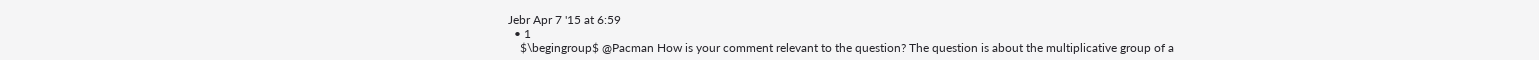Jebr Apr 7 '15 at 6:59
  • 1
    $\begingroup$ @Pacman How is your comment relevant to the question? The question is about the multiplicative group of a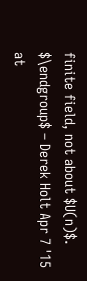finite field, not about $U(n)$. $\endgroup$ – Derek Holt Apr 7 '15 at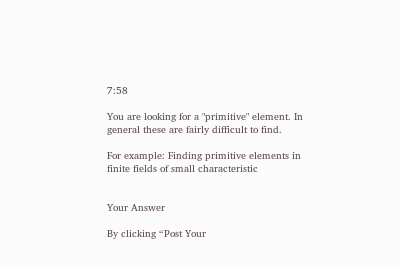7:58

You are looking for a "primitive" element. In general these are fairly difficult to find.

For example: Finding primitive elements in finite fields of small characteristic


Your Answer

By clicking “Post Your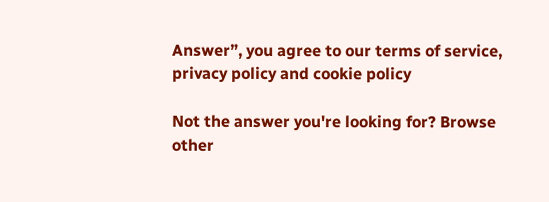Answer”, you agree to our terms of service, privacy policy and cookie policy

Not the answer you're looking for? Browse other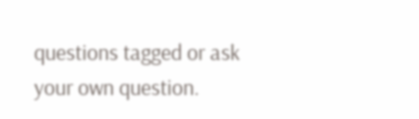questions tagged or ask your own question.